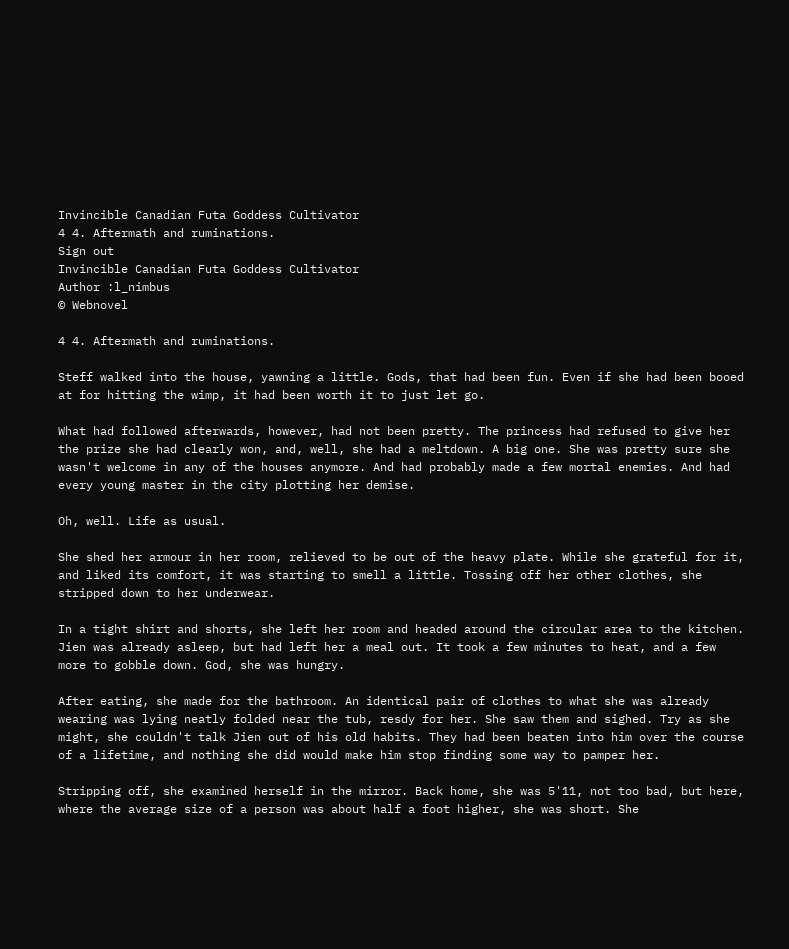Invincible Canadian Futa Goddess Cultivator
4 4. Aftermath and ruminations.
Sign out
Invincible Canadian Futa Goddess Cultivator
Author :l_nimbus
© Webnovel

4 4. Aftermath and ruminations.

Steff walked into the house, yawning a little. Gods, that had been fun. Even if she had been booed at for hitting the wimp, it had been worth it to just let go.

What had followed afterwards, however, had not been pretty. The princess had refused to give her the prize she had clearly won, and, well, she had a meltdown. A big one. She was pretty sure she wasn't welcome in any of the houses anymore. And had probably made a few mortal enemies. And had every young master in the city plotting her demise.

Oh, well. Life as usual.

She shed her armour in her room, relieved to be out of the heavy plate. While she grateful for it, and liked its comfort, it was starting to smell a little. Tossing off her other clothes, she stripped down to her underwear.

In a tight shirt and shorts, she left her room and headed around the circular area to the kitchen. Jien was already asleep, but had left her a meal out. It took a few minutes to heat, and a few more to gobble down. God, she was hungry.

After eating, she made for the bathroom. An identical pair of clothes to what she was already wearing was lying neatly folded near the tub, resdy for her. She saw them and sighed. Try as she might, she couldn't talk Jien out of his old habits. They had been beaten into him over the course of a lifetime, and nothing she did would make him stop finding some way to pamper her.

Stripping off, she examined herself in the mirror. Back home, she was 5'11, not too bad, but here, where the average size of a person was about half a foot higher, she was short. She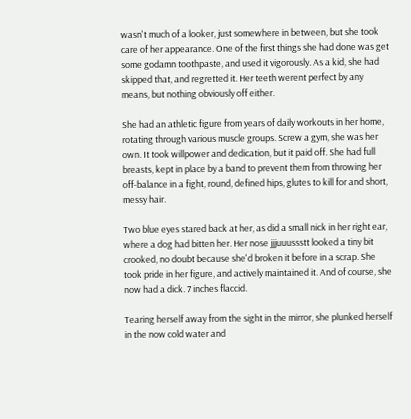wasn't much of a looker, just somewhere in between, but she took care of her appearance. One of the first things she had done was get some godamn toothpaste, and used it vigorously. As a kid, she had skipped that, and regretted it. Her teeth werent perfect by any means, but nothing obviously off either.

She had an athletic figure from years of daily workouts in her home, rotating through various muscle groups. Screw a gym, she was her own. It took willpower and dedication, but it paid off. She had full breasts, kept in place by a band to prevent them from throwing her off-balance in a fight, round, defined hips, glutes to kill for and short, messy hair.

Two blue eyes stared back at her, as did a small nick in her right ear, where a dog had bitten her. Her nose jjjuuussstt looked a tiny bit crooked, no doubt because she'd broken it before in a scrap. She took pride in her figure, and actively maintained it. And of course, she now had a dick. 7 inches flaccid.

Tearing herself away from the sight in the mirror, she plunked herself in the now cold water and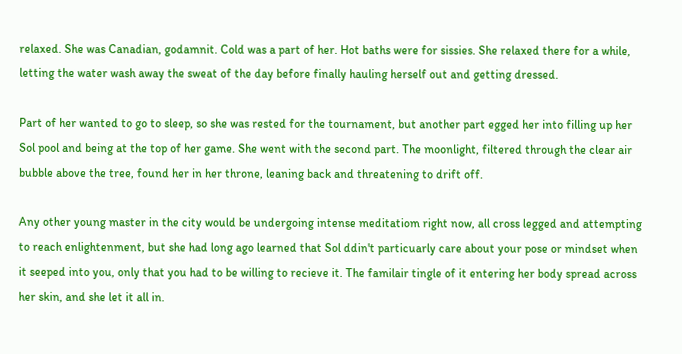relaxed. She was Canadian, godamnit. Cold was a part of her. Hot baths were for sissies. She relaxed there for a while, letting the water wash away the sweat of the day before finally hauling herself out and getting dressed.

Part of her wanted to go to sleep, so she was rested for the tournament, but another part egged her into filling up her Sol pool and being at the top of her game. She went with the second part. The moonlight, filtered through the clear air bubble above the tree, found her in her throne, leaning back and threatening to drift off.

Any other young master in the city would be undergoing intense meditatiom right now, all cross legged and attempting to reach enlightenment, but she had long ago learned that Sol ddin't particuarly care about your pose or mindset when it seeped into you, only that you had to be willing to recieve it. The familair tingle of it entering her body spread across her skin, and she let it all in.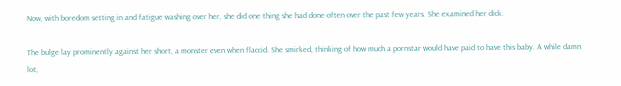Now, with boredom setting in and fatigue washing over her, she did one thing she had done often over the past few years. She examined her dick.

The bulge lay prominently against her short, a monster even when flaccid. She smirked, thinking of how much a pornstar would have paid to have this baby. A while damn lot,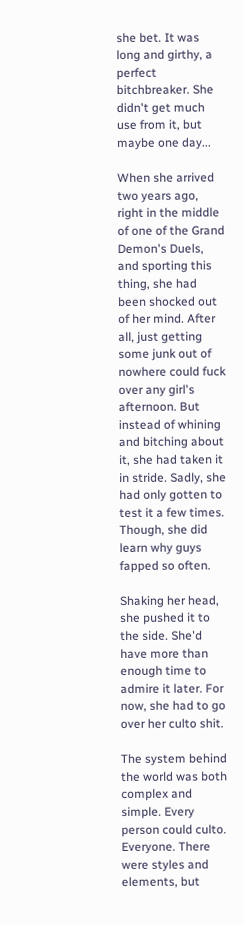she bet. It was long and girthy, a perfect bitchbreaker. She didn't get much use from it, but maybe one day...

When she arrived two years ago, right in the middle of one of the Grand Demon's Duels, and sporting this thing, she had been shocked out of her mind. After all, just getting some junk out of nowhere could fuck over any girl's afternoon. But instead of whining and bitching about it, she had taken it in stride. Sadly, she had only gotten to test it a few times. Though, she did learn why guys fapped so often.

Shaking her head, she pushed it to the side. She'd have more than enough time to admire it later. For now, she had to go over her culto shit.

The system behind the world was both complex and simple. Every person could culto. Everyone. There were styles and elements, but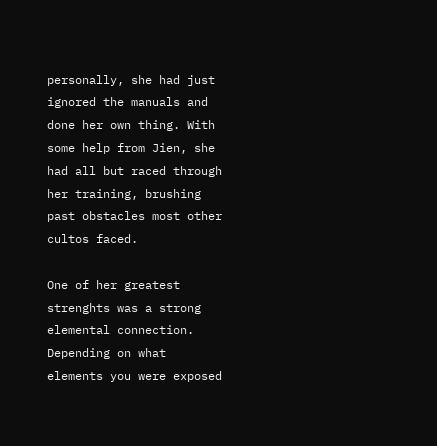personally, she had just ignored the manuals and done her own thing. With some help from Jien, she had all but raced through her training, brushing past obstacles most other cultos faced.

One of her greatest strenghts was a strong elemental connection. Depending on what elements you were exposed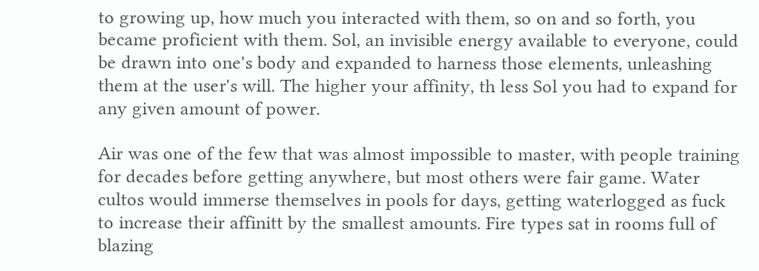to growing up, how much you interacted with them, so on and so forth, you became proficient with them. Sol, an invisible energy available to everyone, could be drawn into one's body and expanded to harness those elements, unleashing them at the user's will. The higher your affinity, th less Sol you had to expand for any given amount of power.

Air was one of the few that was almost impossible to master, with people training for decades before getting anywhere, but most others were fair game. Water cultos would immerse themselves in pools for days, getting waterlogged as fuck to increase their affinitt by the smallest amounts. Fire types sat in rooms full of blazing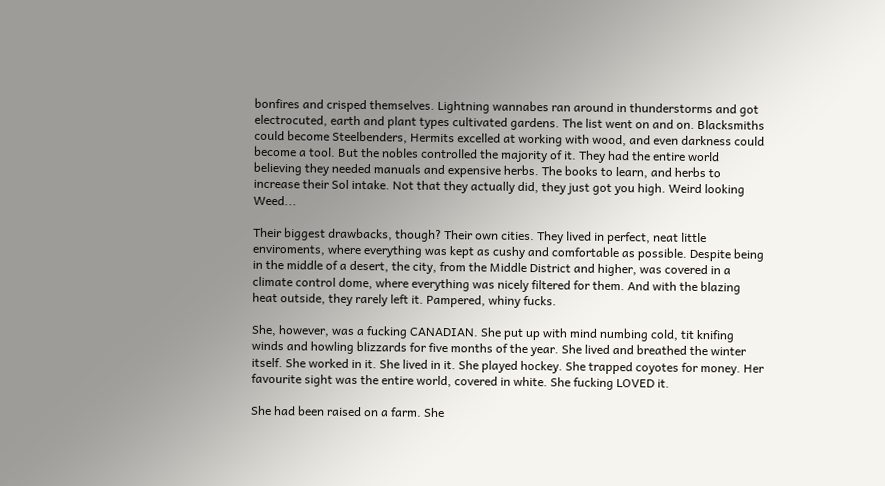bonfires and crisped themselves. Lightning wannabes ran around in thunderstorms and got electrocuted, earth and plant types cultivated gardens. The list went on and on. Blacksmiths could become Steelbenders, Hermits excelled at working with wood, and even darkness could become a tool. But the nobles controlled the majority of it. They had the entire world believing they needed manuals and expensive herbs. The books to learn, and herbs to increase their Sol intake. Not that they actually did, they just got you high. Weird looking Weed...

Their biggest drawbacks, though? Their own cities. They lived in perfect, neat little enviroments, where everything was kept as cushy and comfortable as possible. Despite being in the middle of a desert, the city, from the Middle District and higher, was covered in a climate control dome, where everything was nicely filtered for them. And with the blazing heat outside, they rarely left it. Pampered, whiny fucks.

She, however, was a fucking CANADIAN. She put up with mind numbing cold, tit knifing winds and howling blizzards for five months of the year. She lived and breathed the winter itself. She worked in it. She lived in it. She played hockey. She trapped coyotes for money. Her favourite sight was the entire world, covered in white. She fucking LOVED it.

She had been raised on a farm. She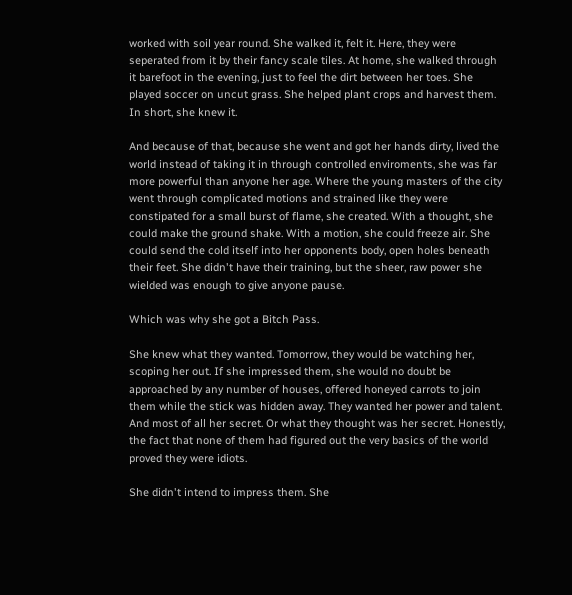worked with soil year round. She walked it, felt it. Here, they were seperated from it by their fancy scale tiles. At home, she walked through it barefoot in the evening, just to feel the dirt between her toes. She played soccer on uncut grass. She helped plant crops and harvest them. In short, she knew it.

And because of that, because she went and got her hands dirty, lived the world instead of taking it in through controlled enviroments, she was far more powerful than anyone her age. Where the young masters of the city went through complicated motions and strained like they were constipated for a small burst of flame, she created. With a thought, she could make the ground shake. With a motion, she could freeze air. She could send the cold itself into her opponents body, open holes beneath their feet. She didn't have their training, but the sheer, raw power she wielded was enough to give anyone pause.

Which was why she got a Bitch Pass.

She knew what they wanted. Tomorrow, they would be watching her, scoping her out. If she impressed them, she would no doubt be approached by any number of houses, offered honeyed carrots to join them while the stick was hidden away. They wanted her power and talent. And most of all her secret. Or what they thought was her secret. Honestly, the fact that none of them had figured out the very basics of the world proved they were idiots.

She didn't intend to impress them. She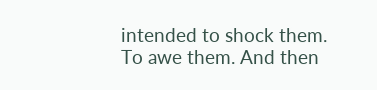intended to shock them. To awe them. And then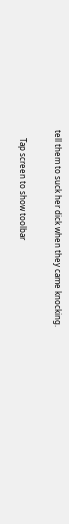tell them to suck her dick when they came knocking.


    Tap screen to show toolbar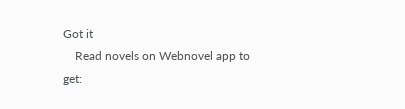Got it
    Read novels on Webnovel app to get: